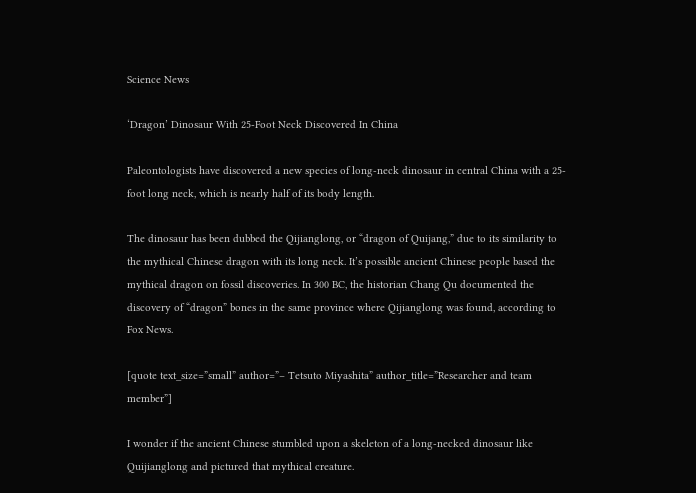Science News

‘Dragon’ Dinosaur With 25-Foot Neck Discovered In China

Paleontologists have discovered a new species of long-neck dinosaur in central China with a 25-foot long neck, which is nearly half of its body length.

The dinosaur has been dubbed the Qijianglong, or “dragon of Quijang,” due to its similarity to the mythical Chinese dragon with its long neck. It’s possible ancient Chinese people based the mythical dragon on fossil discoveries. In 300 BC, the historian Chang Qu documented the discovery of “dragon” bones in the same province where Qijianglong was found, according to Fox News.

[quote text_size=”small” author=”– Tetsuto Miyashita” author_title=”Researcher and team member”]

I wonder if the ancient Chinese stumbled upon a skeleton of a long-necked dinosaur like Quijianglong and pictured that mythical creature.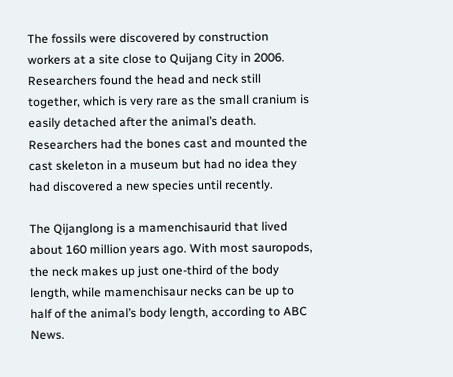The fossils were discovered by construction workers at a site close to Quijang City in 2006. Researchers found the head and neck still together, which is very rare as the small cranium is easily detached after the animal’s death. Researchers had the bones cast and mounted the cast skeleton in a museum but had no idea they had discovered a new species until recently.

The Qijanglong is a mamenchisaurid that lived about 160 million years ago. With most sauropods, the neck makes up just one-third of the body length, while mamenchisaur necks can be up to half of the animal’s body length, according to ABC News.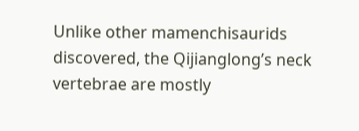Unlike other mamenchisaurids discovered, the Qijianglong’s neck vertebrae are mostly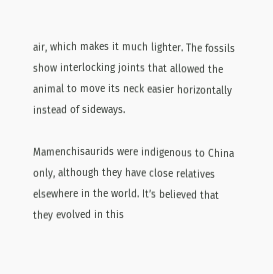air, which makes it much lighter. The fossils show interlocking joints that allowed the animal to move its neck easier horizontally instead of sideways.

Mamenchisaurids were indigenous to China only, although they have close relatives elsewhere in the world. It’s believed that they evolved in this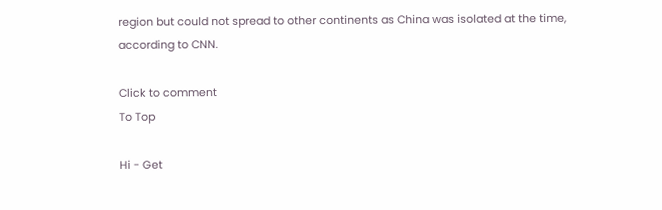region but could not spread to other continents as China was isolated at the time, according to CNN.

Click to comment
To Top

Hi - Get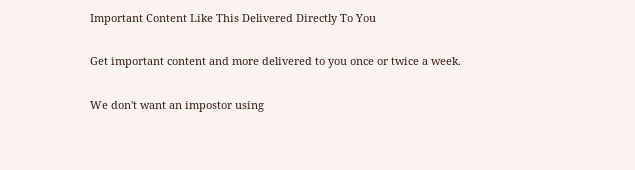Important Content Like This Delivered Directly To You

Get important content and more delivered to you once or twice a week.

We don't want an impostor using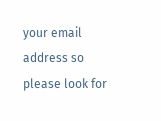your email address so please look for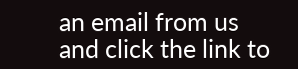an email from us and click the link to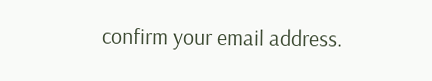confirm your email address.